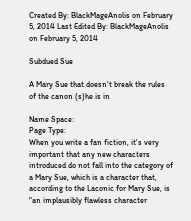Created By: BlackMageAnolis on February 5, 2014 Last Edited By: BlackMageAnolis on February 5, 2014

Subdued Sue

A Mary Sue that doesn't break the rules of the canon (s)he is in

Name Space:
Page Type:
When you write a fan fiction, it's very important that any new characters introduced do not fall into the category of a Mary Sue, which is a character that, according to the Laconic for Mary Sue, is "an implausibly flawless character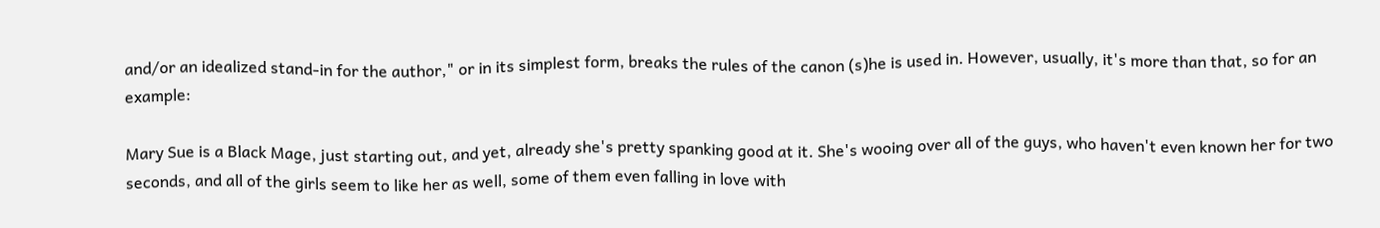and/or an idealized stand-in for the author," or in its simplest form, breaks the rules of the canon (s)he is used in. However, usually, it's more than that, so for an example:

Mary Sue is a Black Mage, just starting out, and yet, already she's pretty spanking good at it. She's wooing over all of the guys, who haven't even known her for two seconds, and all of the girls seem to like her as well, some of them even falling in love with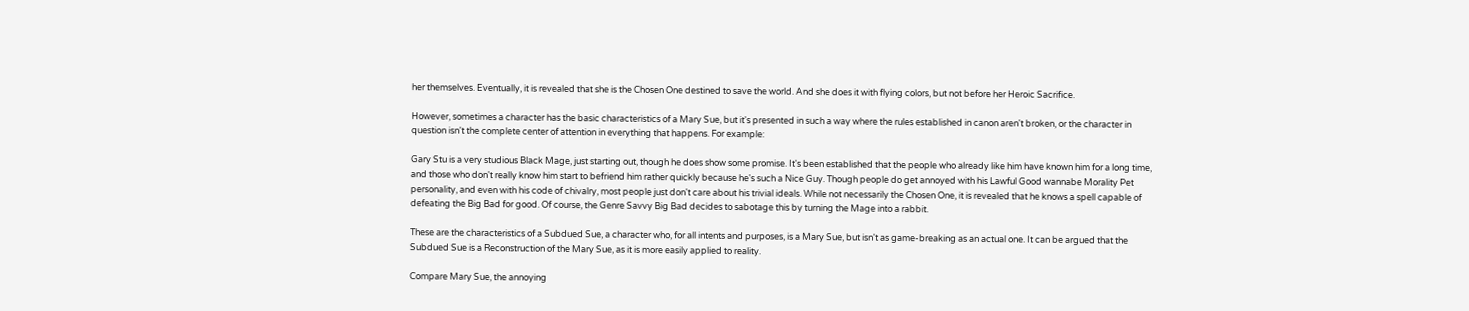her themselves. Eventually, it is revealed that she is the Chosen One destined to save the world. And she does it with flying colors, but not before her Heroic Sacrifice.

However, sometimes a character has the basic characteristics of a Mary Sue, but it's presented in such a way where the rules established in canon aren't broken, or the character in question isn't the complete center of attention in everything that happens. For example:

Gary Stu is a very studious Black Mage, just starting out, though he does show some promise. It's been established that the people who already like him have known him for a long time, and those who don't really know him start to befriend him rather quickly because he's such a Nice Guy. Though people do get annoyed with his Lawful Good wannabe Morality Pet personality, and even with his code of chivalry, most people just don't care about his trivial ideals. While not necessarily the Chosen One, it is revealed that he knows a spell capable of defeating the Big Bad for good. Of course, the Genre Savvy Big Bad decides to sabotage this by turning the Mage into a rabbit.

These are the characteristics of a Subdued Sue, a character who, for all intents and purposes, is a Mary Sue, but isn't as game-breaking as an actual one. It can be argued that the Subdued Sue is a Reconstruction of the Mary Sue, as it is more easily applied to reality.

Compare Mary Sue, the annoying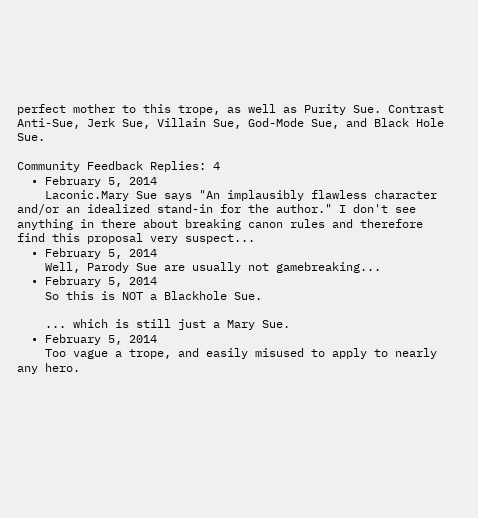perfect mother to this trope, as well as Purity Sue. Contrast Anti-Sue, Jerk Sue, Villain Sue, God-Mode Sue, and Black Hole Sue.

Community Feedback Replies: 4
  • February 5, 2014
    Laconic.Mary Sue says "An implausibly flawless character and/or an idealized stand-in for the author." I don't see anything in there about breaking canon rules and therefore find this proposal very suspect...
  • February 5, 2014
    Well, Parody Sue are usually not gamebreaking...
  • February 5, 2014
    So this is NOT a Blackhole Sue.

    ... which is still just a Mary Sue.
  • February 5, 2014
    Too vague a trope, and easily misused to apply to nearly any hero.